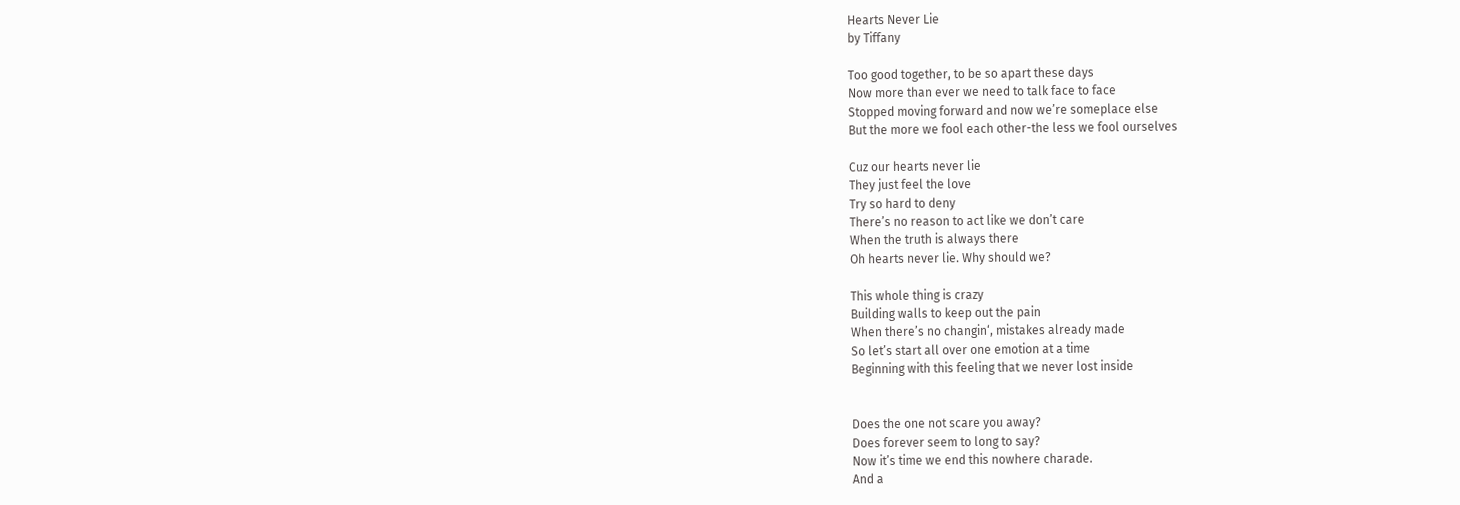Hearts Never Lie
by Tiffany

Too good together, to be so apart these days
Now more than ever we need to talk face to face
Stopped moving forward and now we’re someplace else
But the more we fool each other-the less we fool ourselves

Cuz our hearts never lie
They just feel the love
Try so hard to deny
There’s no reason to act like we don’t care
When the truth is always there
Oh hearts never lie. Why should we?

This whole thing is crazy
Building walls to keep out the pain
When there’s no changin‘, mistakes already made
So let’s start all over one emotion at a time
Beginning with this feeling that we never lost inside


Does the one not scare you away?
Does forever seem to long to say?
Now it’s time we end this nowhere charade.
And a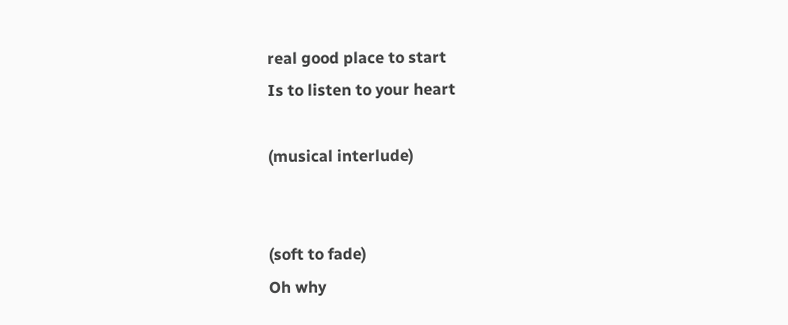real good place to start
Is to listen to your heart

(musical interlude)


(soft to fade)
Oh why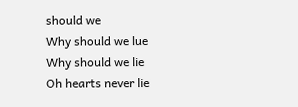should we
Why should we lue
Why should we lie
Oh hearts never lie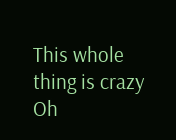This whole thing is crazy
Oh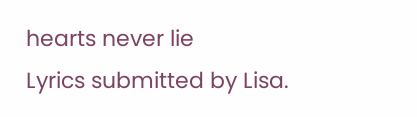hearts never lie
Lyrics submitted by Lisa.